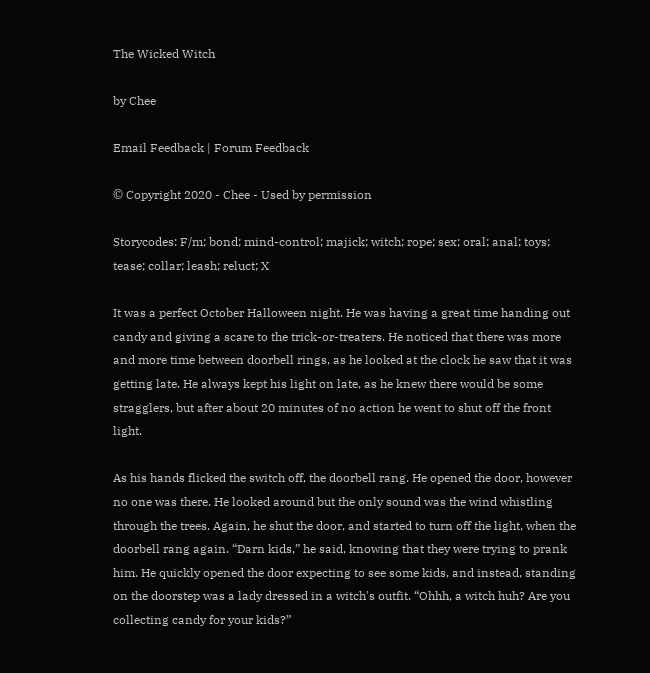The Wicked Witch

by Chee

Email Feedback | Forum Feedback

© Copyright 2020 - Chee - Used by permission

Storycodes: F/m; bond; mind-control; majick; witch; rope; sex; oral; anal; toys; tease; collar; leash; reluct; X

It was a perfect October Halloween night. He was having a great time handing out candy and giving a scare to the trick-or-treaters. He noticed that there was more and more time between doorbell rings, as he looked at the clock he saw that it was getting late. He always kept his light on late, as he knew there would be some stragglers, but after about 20 minutes of no action he went to shut off the front light.

As his hands flicked the switch off, the doorbell rang. He opened the door, however no one was there. He looked around but the only sound was the wind whistling through the trees. Again, he shut the door, and started to turn off the light, when the doorbell rang again. “Darn kids,” he said, knowing that they were trying to prank him. He quickly opened the door expecting to see some kids, and instead, standing on the doorstep was a lady dressed in a witch's outfit. “Ohhh, a witch huh? Are you collecting candy for your kids?”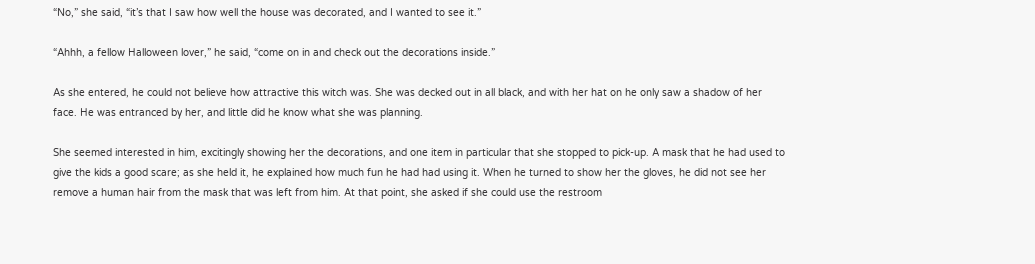“No,” she said, “it’s that I saw how well the house was decorated, and I wanted to see it.”

“Ahhh, a fellow Halloween lover,” he said, “come on in and check out the decorations inside.”

As she entered, he could not believe how attractive this witch was. She was decked out in all black, and with her hat on he only saw a shadow of her face. He was entranced by her, and little did he know what she was planning.

She seemed interested in him, excitingly showing her the decorations, and one item in particular that she stopped to pick-up. A mask that he had used to give the kids a good scare; as she held it, he explained how much fun he had had using it. When he turned to show her the gloves, he did not see her remove a human hair from the mask that was left from him. At that point, she asked if she could use the restroom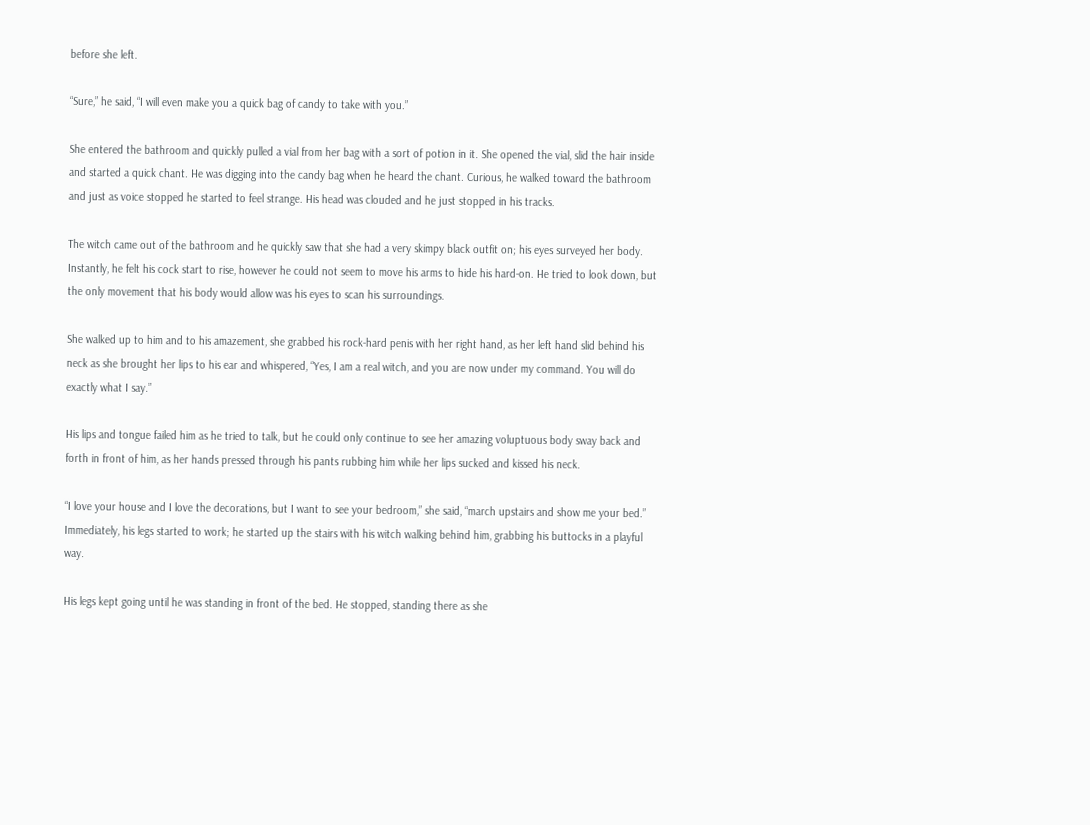before she left.

“Sure,” he said, “I will even make you a quick bag of candy to take with you.”

She entered the bathroom and quickly pulled a vial from her bag with a sort of potion in it. She opened the vial, slid the hair inside and started a quick chant. He was digging into the candy bag when he heard the chant. Curious, he walked toward the bathroom and just as voice stopped he started to feel strange. His head was clouded and he just stopped in his tracks.

The witch came out of the bathroom and he quickly saw that she had a very skimpy black outfit on; his eyes surveyed her body. Instantly, he felt his cock start to rise, however he could not seem to move his arms to hide his hard-on. He tried to look down, but the only movement that his body would allow was his eyes to scan his surroundings.

She walked up to him and to his amazement, she grabbed his rock-hard penis with her right hand, as her left hand slid behind his neck as she brought her lips to his ear and whispered, “Yes, I am a real witch, and you are now under my command. You will do exactly what I say.”

His lips and tongue failed him as he tried to talk, but he could only continue to see her amazing voluptuous body sway back and forth in front of him, as her hands pressed through his pants rubbing him while her lips sucked and kissed his neck.

“I love your house and I love the decorations, but I want to see your bedroom,” she said, “march upstairs and show me your bed.” Immediately, his legs started to work; he started up the stairs with his witch walking behind him, grabbing his buttocks in a playful way.

His legs kept going until he was standing in front of the bed. He stopped, standing there as she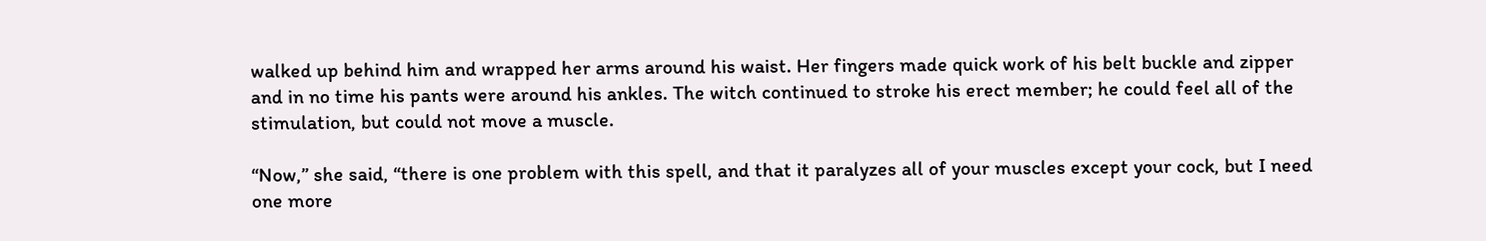walked up behind him and wrapped her arms around his waist. Her fingers made quick work of his belt buckle and zipper and in no time his pants were around his ankles. The witch continued to stroke his erect member; he could feel all of the stimulation, but could not move a muscle.

“Now,” she said, “there is one problem with this spell, and that it paralyzes all of your muscles except your cock, but I need one more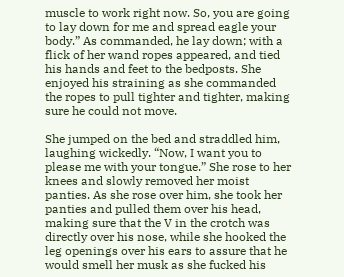muscle to work right now. So, you are going to lay down for me and spread eagle your body.” As commanded, he lay down; with a flick of her wand ropes appeared, and tied his hands and feet to the bedposts. She enjoyed his straining as she commanded the ropes to pull tighter and tighter, making sure he could not move.

She jumped on the bed and straddled him, laughing wickedly. “Now, I want you to please me with your tongue.” She rose to her knees and slowly removed her moist panties. As she rose over him, she took her panties and pulled them over his head, making sure that the V in the crotch was directly over his nose, while she hooked the leg openings over his ears to assure that he would smell her musk as she fucked his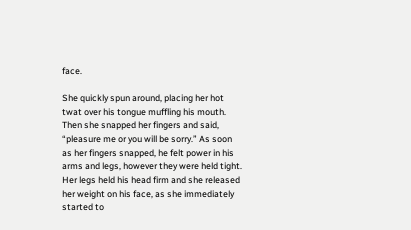face.

She quickly spun around, placing her hot twat over his tongue muffling his mouth. Then she snapped her fingers and said, “pleasure me or you will be sorry.” As soon as her fingers snapped, he felt power in his arms and legs, however they were held tight. Her legs held his head firm and she released her weight on his face, as she immediately started to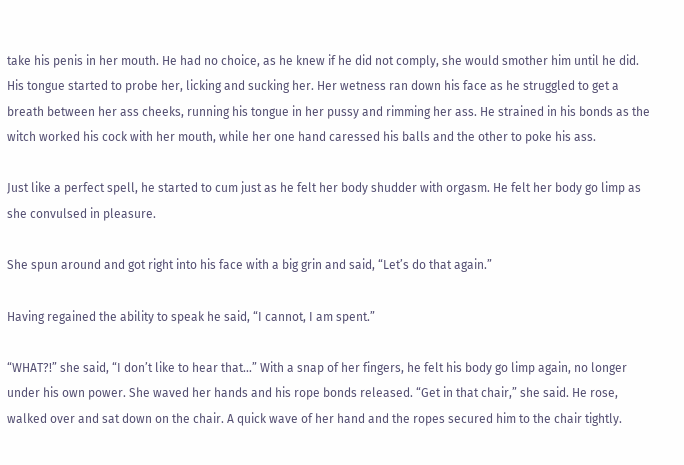take his penis in her mouth. He had no choice, as he knew if he did not comply, she would smother him until he did. His tongue started to probe her, licking and sucking her. Her wetness ran down his face as he struggled to get a breath between her ass cheeks, running his tongue in her pussy and rimming her ass. He strained in his bonds as the witch worked his cock with her mouth, while her one hand caressed his balls and the other to poke his ass.

Just like a perfect spell, he started to cum just as he felt her body shudder with orgasm. He felt her body go limp as she convulsed in pleasure.

She spun around and got right into his face with a big grin and said, “Let’s do that again.”

Having regained the ability to speak he said, “I cannot, I am spent.”

“WHAT?!” she said, “I don’t like to hear that...” With a snap of her fingers, he felt his body go limp again, no longer under his own power. She waved her hands and his rope bonds released. “Get in that chair,” she said. He rose, walked over and sat down on the chair. A quick wave of her hand and the ropes secured him to the chair tightly.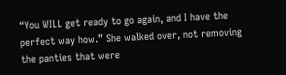“You WILL get ready to go again, and I have the perfect way how.” She walked over, not removing the panties that were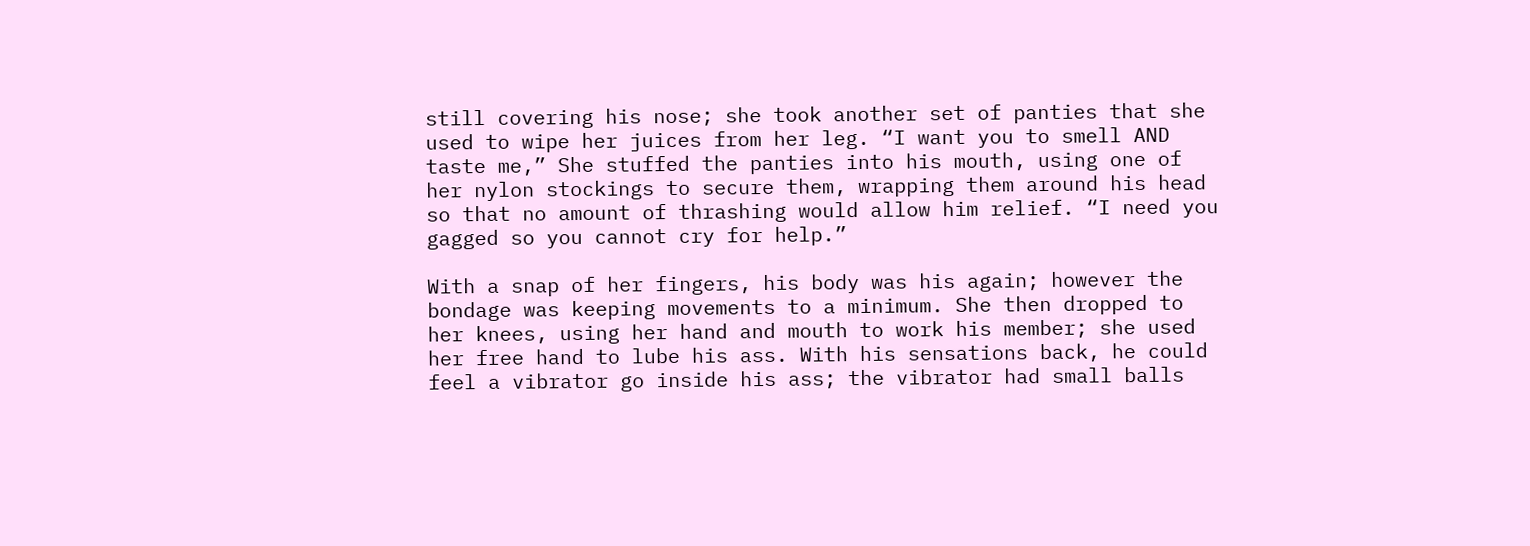still covering his nose; she took another set of panties that she used to wipe her juices from her leg. “I want you to smell AND taste me,” She stuffed the panties into his mouth, using one of her nylon stockings to secure them, wrapping them around his head so that no amount of thrashing would allow him relief. “I need you gagged so you cannot cry for help.”

With a snap of her fingers, his body was his again; however the bondage was keeping movements to a minimum. She then dropped to her knees, using her hand and mouth to work his member; she used her free hand to lube his ass. With his sensations back, he could feel a vibrator go inside his ass; the vibrator had small balls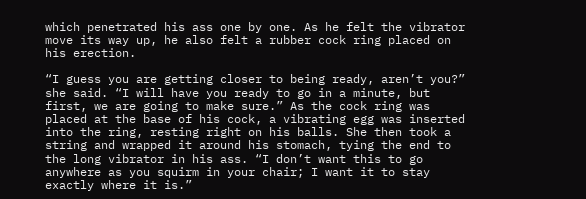which penetrated his ass one by one. As he felt the vibrator move its way up, he also felt a rubber cock ring placed on his erection.

“I guess you are getting closer to being ready, aren’t you?” she said. “I will have you ready to go in a minute, but first, we are going to make sure.” As the cock ring was placed at the base of his cock, a vibrating egg was inserted into the ring, resting right on his balls. She then took a string and wrapped it around his stomach, tying the end to the long vibrator in his ass. “I don’t want this to go anywhere as you squirm in your chair; I want it to stay exactly where it is.”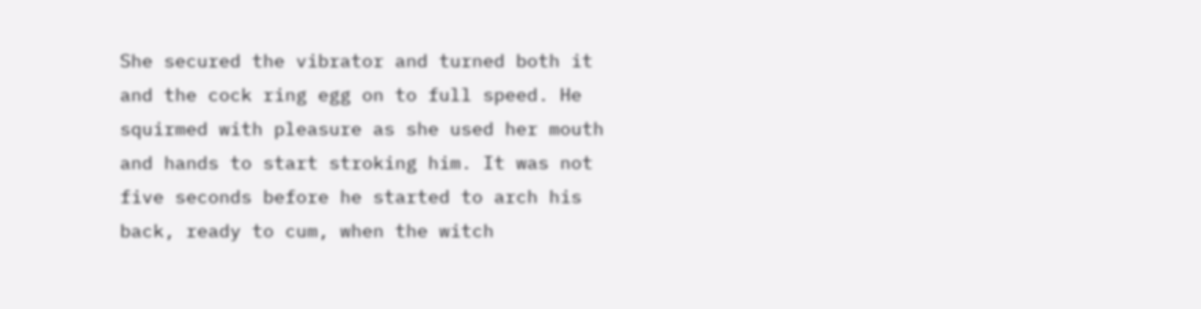She secured the vibrator and turned both it and the cock ring egg on to full speed. He squirmed with pleasure as she used her mouth and hands to start stroking him. It was not five seconds before he started to arch his back, ready to cum, when the witch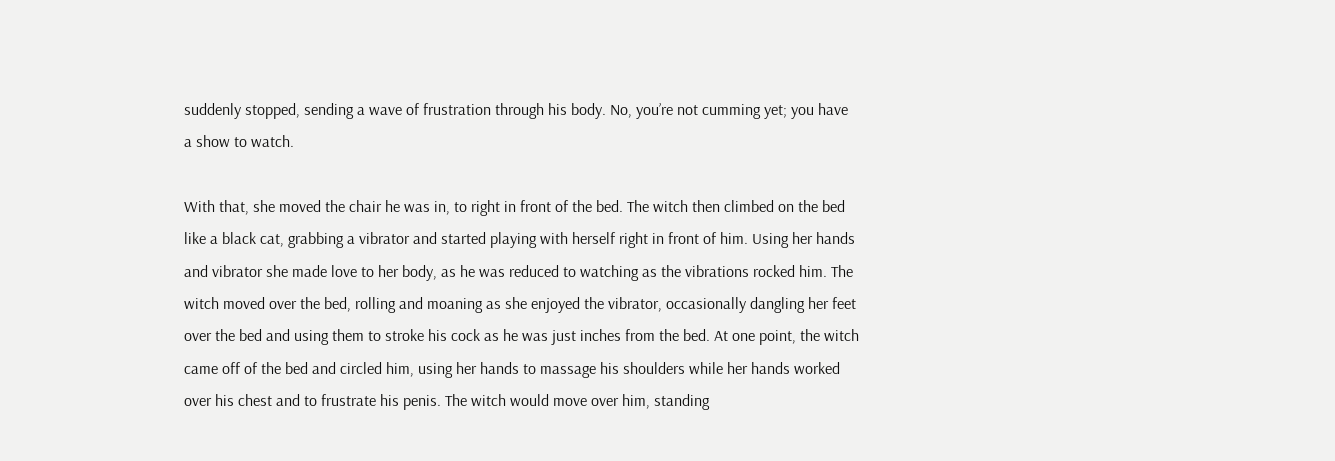suddenly stopped, sending a wave of frustration through his body. No, you’re not cumming yet; you have a show to watch.

With that, she moved the chair he was in, to right in front of the bed. The witch then climbed on the bed like a black cat, grabbing a vibrator and started playing with herself right in front of him. Using her hands and vibrator she made love to her body, as he was reduced to watching as the vibrations rocked him. The witch moved over the bed, rolling and moaning as she enjoyed the vibrator, occasionally dangling her feet over the bed and using them to stroke his cock as he was just inches from the bed. At one point, the witch came off of the bed and circled him, using her hands to massage his shoulders while her hands worked over his chest and to frustrate his penis. The witch would move over him, standing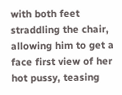with both feet straddling the chair, allowing him to get a face first view of her hot pussy, teasing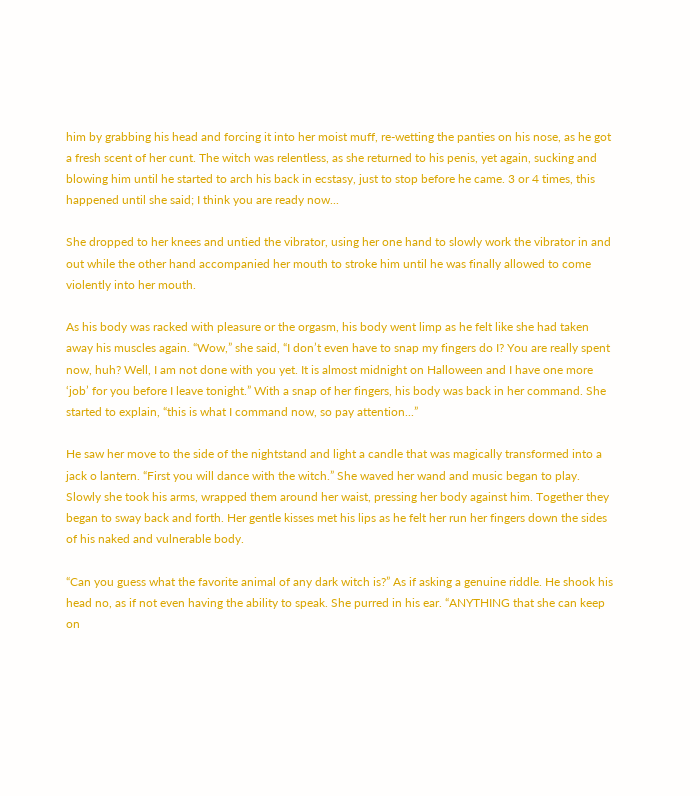him by grabbing his head and forcing it into her moist muff, re-wetting the panties on his nose, as he got a fresh scent of her cunt. The witch was relentless, as she returned to his penis, yet again, sucking and blowing him until he started to arch his back in ecstasy, just to stop before he came. 3 or 4 times, this happened until she said; I think you are ready now...

She dropped to her knees and untied the vibrator, using her one hand to slowly work the vibrator in and out while the other hand accompanied her mouth to stroke him until he was finally allowed to come violently into her mouth.

As his body was racked with pleasure or the orgasm, his body went limp as he felt like she had taken away his muscles again. “Wow,” she said, “I don’t even have to snap my fingers do I? You are really spent now, huh? Well, I am not done with you yet. It is almost midnight on Halloween and I have one more ‘job’ for you before I leave tonight.” With a snap of her fingers, his body was back in her command. She started to explain, “this is what I command now, so pay attention...”

He saw her move to the side of the nightstand and light a candle that was magically transformed into a jack o lantern. “First you will dance with the witch.” She waved her wand and music began to play. Slowly she took his arms, wrapped them around her waist, pressing her body against him. Together they began to sway back and forth. Her gentle kisses met his lips as he felt her run her fingers down the sides of his naked and vulnerable body.

“Can you guess what the favorite animal of any dark witch is?” As if asking a genuine riddle. He shook his head no, as if not even having the ability to speak. She purred in his ear. “ANYTHING that she can keep on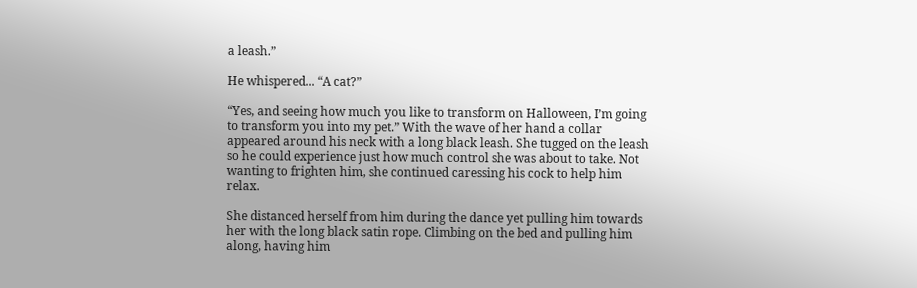a leash.”

He whispered... “A cat?”

“Yes, and seeing how much you like to transform on Halloween, I’m going to transform you into my pet.” With the wave of her hand a collar appeared around his neck with a long black leash. She tugged on the leash so he could experience just how much control she was about to take. Not wanting to frighten him, she continued caressing his cock to help him relax.

She distanced herself from him during the dance yet pulling him towards her with the long black satin rope. Climbing on the bed and pulling him along, having him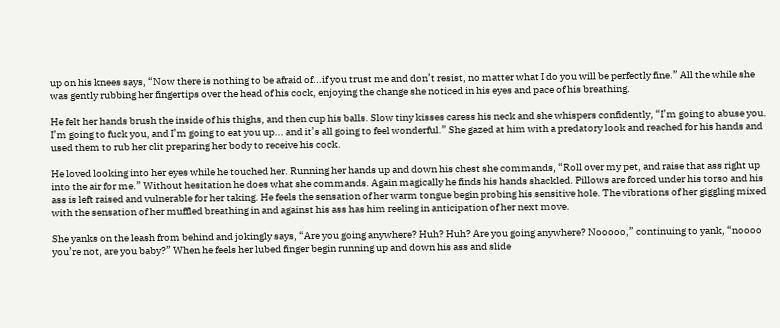up on his knees says, “Now there is nothing to be afraid of...if you trust me and don’t resist, no matter what I do you will be perfectly fine.” All the while she was gently rubbing her fingertips over the head of his cock, enjoying the change she noticed in his eyes and pace of his breathing.

He felt her hands brush the inside of his thighs, and then cup his balls. Slow tiny kisses caress his neck and she whispers confidently, “I’m going to abuse you. I’m going to fuck you, and I’m going to eat you up... and it’s all going to feel wonderful.” She gazed at him with a predatory look and reached for his hands and used them to rub her clit preparing her body to receive his cock.

He loved looking into her eyes while he touched her. Running her hands up and down his chest she commands, “Roll over my pet, and raise that ass right up into the air for me.” Without hesitation he does what she commands. Again magically he finds his hands shackled. Pillows are forced under his torso and his ass is left raised and vulnerable for her taking. He feels the sensation of her warm tongue begin probing his sensitive hole. The vibrations of her giggling mixed with the sensation of her muffled breathing in and against his ass has him reeling in anticipation of her next move.

She yanks on the leash from behind and jokingly says, “Are you going anywhere? Huh? Huh? Are you going anywhere? Nooooo,” continuing to yank, “noooo you’re not, are you baby?” When he feels her lubed finger begin running up and down his ass and slide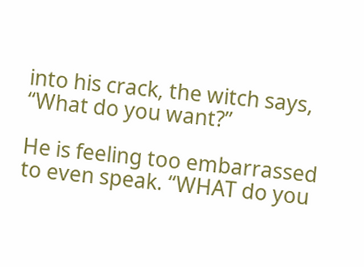into his crack, the witch says, “What do you want?”

He is feeling too embarrassed to even speak. “WHAT do you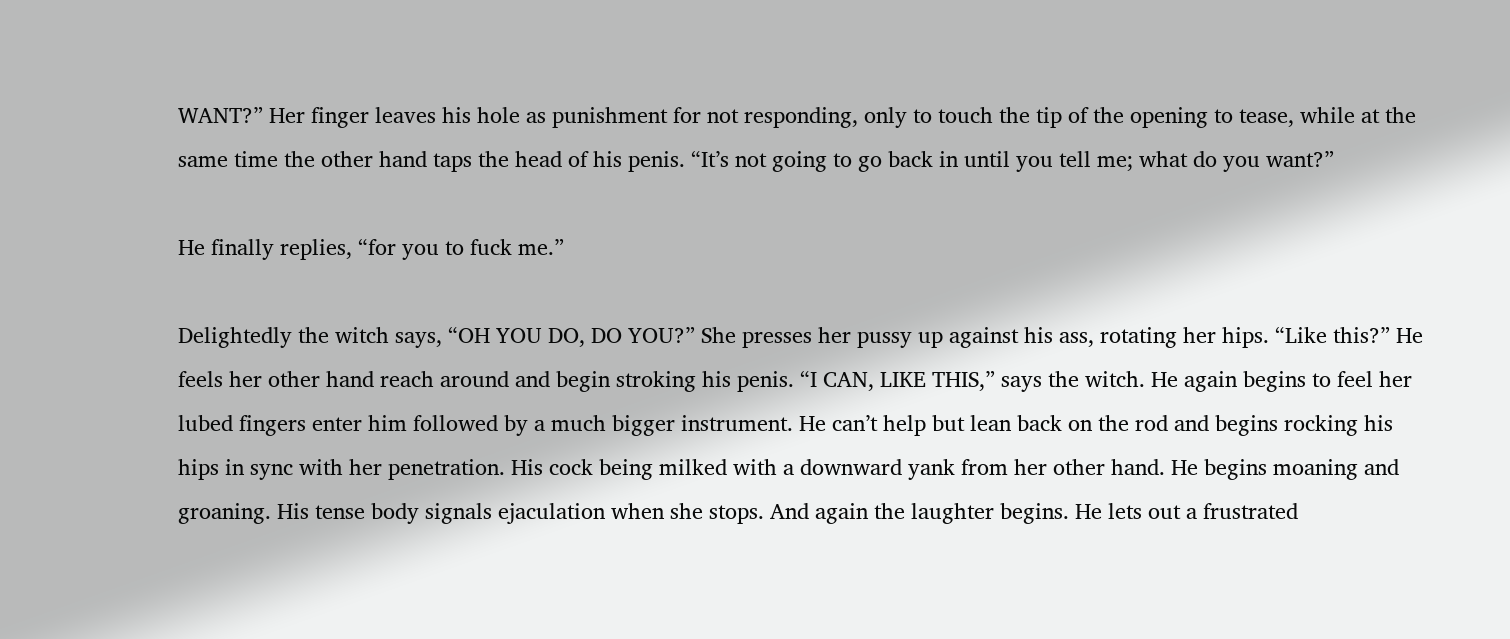WANT?” Her finger leaves his hole as punishment for not responding, only to touch the tip of the opening to tease, while at the same time the other hand taps the head of his penis. “It’s not going to go back in until you tell me; what do you want?”

He finally replies, “for you to fuck me.”

Delightedly the witch says, “OH YOU DO, DO YOU?” She presses her pussy up against his ass, rotating her hips. “Like this?” He feels her other hand reach around and begin stroking his penis. “I CAN, LIKE THIS,” says the witch. He again begins to feel her lubed fingers enter him followed by a much bigger instrument. He can’t help but lean back on the rod and begins rocking his hips in sync with her penetration. His cock being milked with a downward yank from her other hand. He begins moaning and groaning. His tense body signals ejaculation when she stops. And again the laughter begins. He lets out a frustrated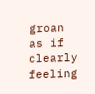groan as if clearly feeling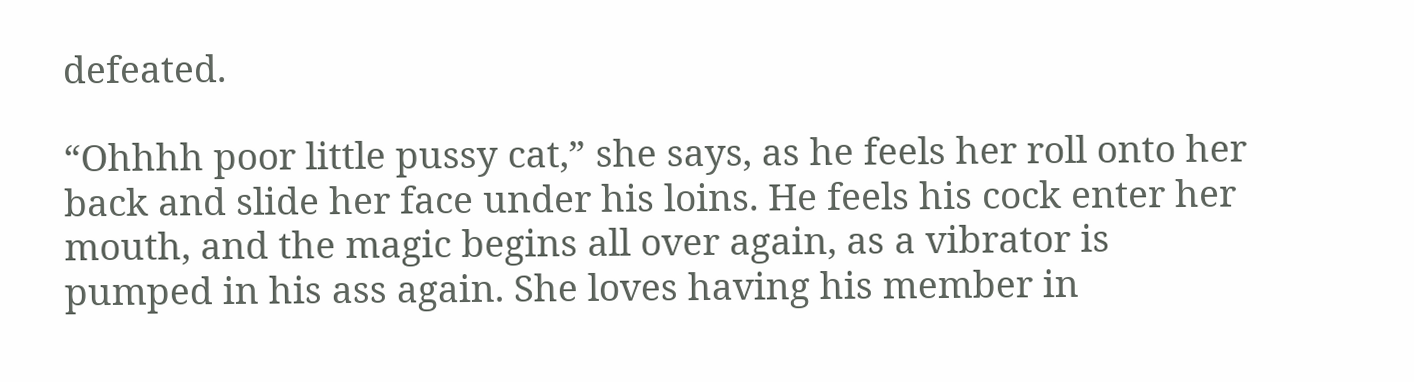defeated.

“Ohhhh poor little pussy cat,” she says, as he feels her roll onto her back and slide her face under his loins. He feels his cock enter her mouth, and the magic begins all over again, as a vibrator is pumped in his ass again. She loves having his member in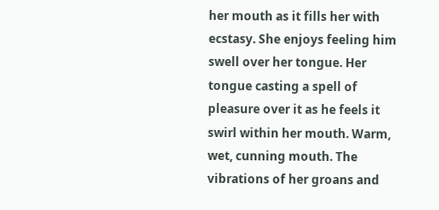her mouth as it fills her with ecstasy. She enjoys feeling him swell over her tongue. Her tongue casting a spell of pleasure over it as he feels it swirl within her mouth. Warm, wet, cunning mouth. The vibrations of her groans and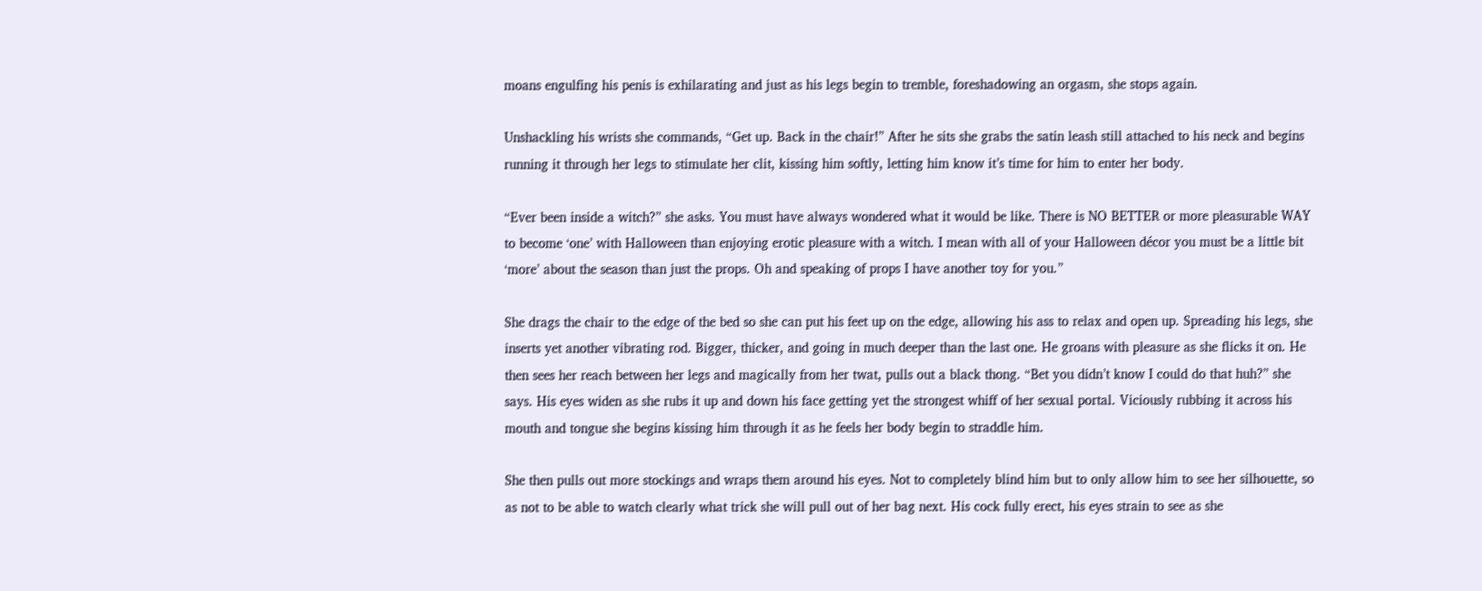moans engulfing his penis is exhilarating and just as his legs begin to tremble, foreshadowing an orgasm, she stops again.

Unshackling his wrists she commands, “Get up. Back in the chair!” After he sits she grabs the satin leash still attached to his neck and begins running it through her legs to stimulate her clit, kissing him softly, letting him know it’s time for him to enter her body.

“Ever been inside a witch?” she asks. You must have always wondered what it would be like. There is NO BETTER or more pleasurable WAY to become ‘one’ with Halloween than enjoying erotic pleasure with a witch. I mean with all of your Halloween décor you must be a little bit ‘more’ about the season than just the props. Oh and speaking of props I have another toy for you.”

She drags the chair to the edge of the bed so she can put his feet up on the edge, allowing his ass to relax and open up. Spreading his legs, she inserts yet another vibrating rod. Bigger, thicker, and going in much deeper than the last one. He groans with pleasure as she flicks it on. He then sees her reach between her legs and magically from her twat, pulls out a black thong. “Bet you didn’t know I could do that huh?” she says. His eyes widen as she rubs it up and down his face getting yet the strongest whiff of her sexual portal. Viciously rubbing it across his mouth and tongue she begins kissing him through it as he feels her body begin to straddle him.

She then pulls out more stockings and wraps them around his eyes. Not to completely blind him but to only allow him to see her silhouette, so as not to be able to watch clearly what trick she will pull out of her bag next. His cock fully erect, his eyes strain to see as she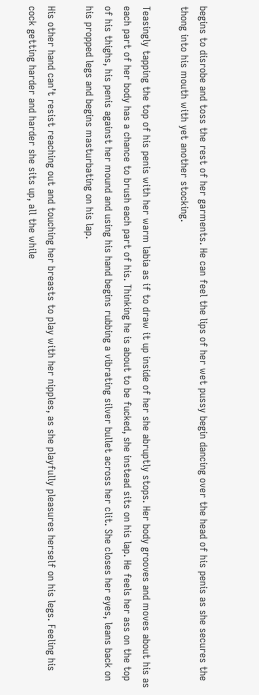begins to disrobe and toss the rest of her garments. He can feel the lips of her wet pussy begin dancing over the head of his penis as she secures the thong into his mouth with yet another stocking.

Teasingly tapping the top of his penis with her warm labia as if to draw it up inside of her she abruptly stops. Her body grooves and moves about his as each part of her body has a chance to brush each part of his. Thinking he is about to be fucked, she instead sits on his lap. He feels her ass on the top of his thighs, his penis against her mound and using his hand begins rubbing a vibrating silver bullet across her clit. She closes her eyes, leans back on his propped legs and begins masturbating on his lap.

His other hand can’t resist reaching out and touching her breasts to play with her nipples, as she playfully pleasures herself on his legs. Feeling his cock getting harder and harder she sits up, all the while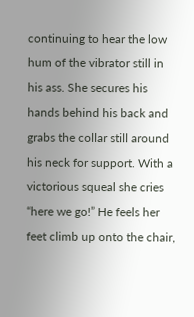continuing to hear the low hum of the vibrator still in his ass. She secures his hands behind his back and grabs the collar still around his neck for support. With a victorious squeal she cries “here we go!” He feels her feet climb up onto the chair,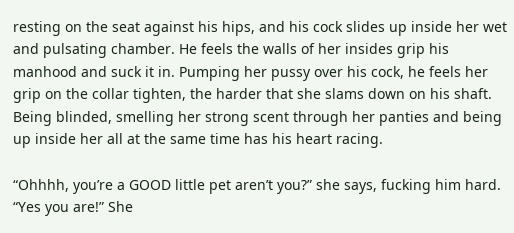resting on the seat against his hips, and his cock slides up inside her wet and pulsating chamber. He feels the walls of her insides grip his manhood and suck it in. Pumping her pussy over his cock, he feels her grip on the collar tighten, the harder that she slams down on his shaft. Being blinded, smelling her strong scent through her panties and being up inside her all at the same time has his heart racing.

“Ohhhh, you’re a GOOD little pet aren’t you?” she says, fucking him hard. “Yes you are!” She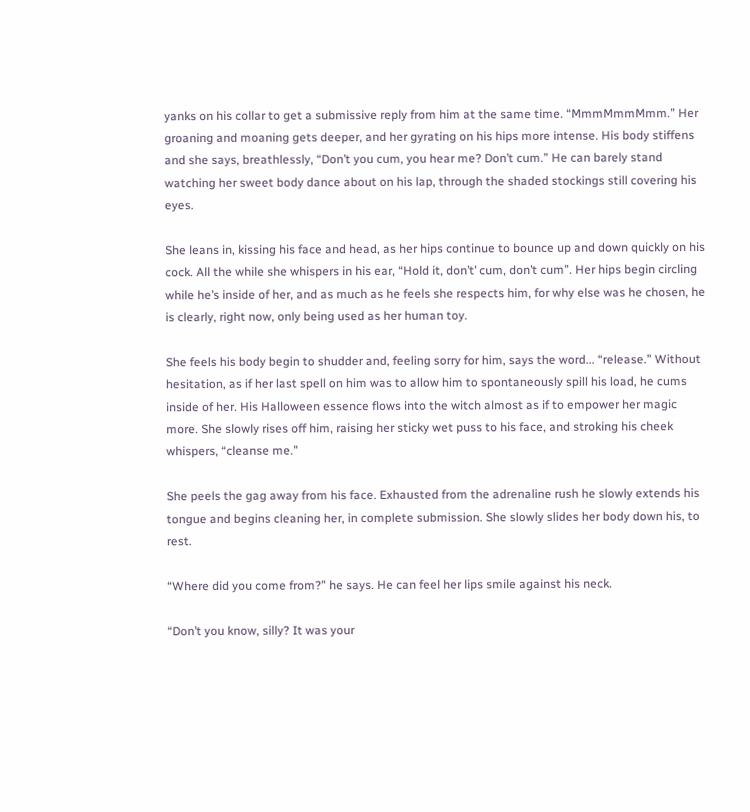yanks on his collar to get a submissive reply from him at the same time. “MmmMmmMmm.” Her groaning and moaning gets deeper, and her gyrating on his hips more intense. His body stiffens and she says, breathlessly, “Don’t you cum, you hear me? Don’t cum.” He can barely stand watching her sweet body dance about on his lap, through the shaded stockings still covering his eyes.

She leans in, kissing his face and head, as her hips continue to bounce up and down quickly on his cock. All the while she whispers in his ear, “Hold it, don’t’ cum, don’t cum”. Her hips begin circling while he’s inside of her, and as much as he feels she respects him, for why else was he chosen, he is clearly, right now, only being used as her human toy.

She feels his body begin to shudder and, feeling sorry for him, says the word... “release.” Without hesitation, as if her last spell on him was to allow him to spontaneously spill his load, he cums inside of her. His Halloween essence flows into the witch almost as if to empower her magic more. She slowly rises off him, raising her sticky wet puss to his face, and stroking his cheek whispers, “cleanse me.”

She peels the gag away from his face. Exhausted from the adrenaline rush he slowly extends his tongue and begins cleaning her, in complete submission. She slowly slides her body down his, to rest.

“Where did you come from?” he says. He can feel her lips smile against his neck.

“Don’t you know, silly? It was your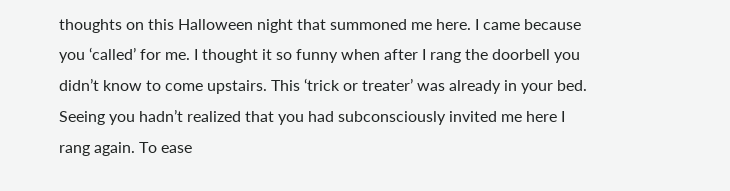thoughts on this Halloween night that summoned me here. I came because you ‘called’ for me. I thought it so funny when after I rang the doorbell you didn’t know to come upstairs. This ‘trick or treater’ was already in your bed. Seeing you hadn’t realized that you had subconsciously invited me here I rang again. To ease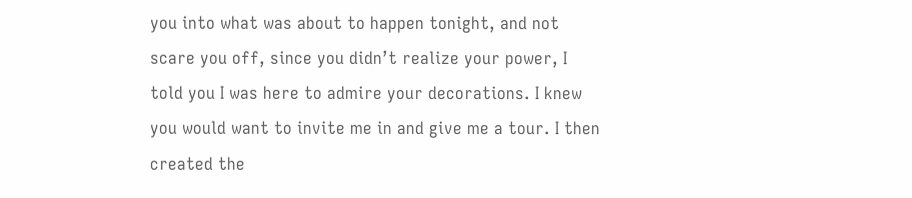you into what was about to happen tonight, and not scare you off, since you didn’t realize your power, I told you I was here to admire your decorations. I knew you would want to invite me in and give me a tour. I then created the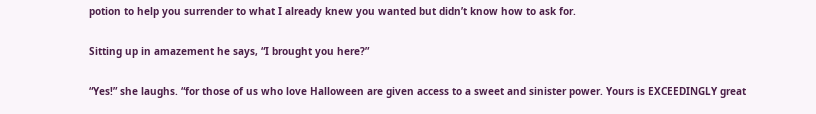potion to help you surrender to what I already knew you wanted but didn’t know how to ask for.

Sitting up in amazement he says, “I brought you here?”

“Yes!” she laughs. “for those of us who love Halloween are given access to a sweet and sinister power. Yours is EXCEEDINGLY great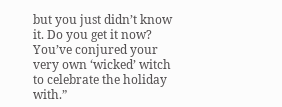but you just didn’t know it. Do you get it now? You’ve conjured your very own ‘wicked’ witch to celebrate the holiday with.”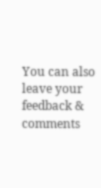You can also leave your feedback & comments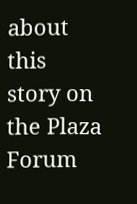about this story on the Plaza Forum